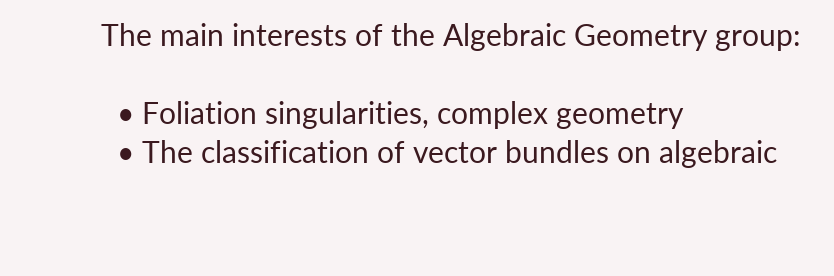The main interests of the Algebraic Geometry group:

  • Foliation singularities, complex geometry
  • The classification of vector bundles on algebraic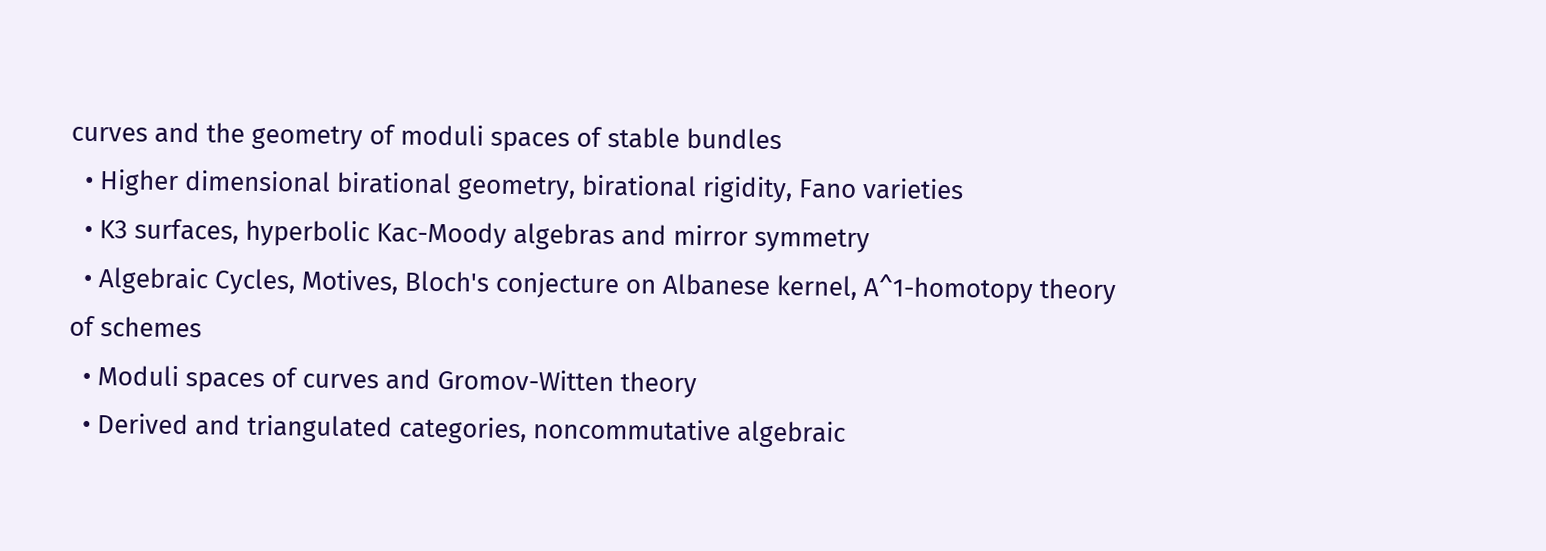curves and the geometry of moduli spaces of stable bundles
  • Higher dimensional birational geometry, birational rigidity, Fano varieties
  • K3 surfaces, hyperbolic Kac-Moody algebras and mirror symmetry
  • Algebraic Cycles, Motives, Bloch's conjecture on Albanese kernel, A^1-homotopy theory of schemes
  • Moduli spaces of curves and Gromov-Witten theory
  • Derived and triangulated categories, noncommutative algebraic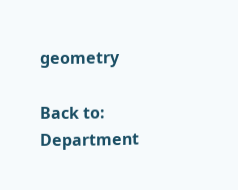geometry

Back to: Department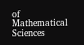of Mathematical Sciences